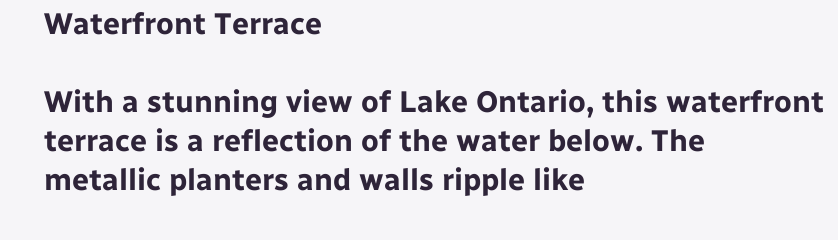Waterfront Terrace

With a stunning view of Lake Ontario, this waterfront terrace is a reflection of the water below. The metallic planters and walls ripple like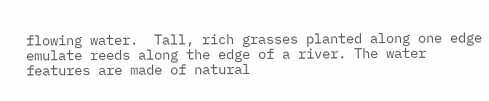flowing water.  Tall, rich grasses planted along one edge emulate reeds along the edge of a river. The water features are made of natural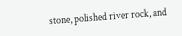stone, polished river rock, and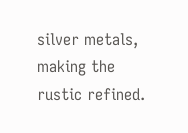silver metals, making the rustic refined.